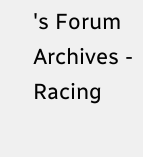's Forum Archives - Racing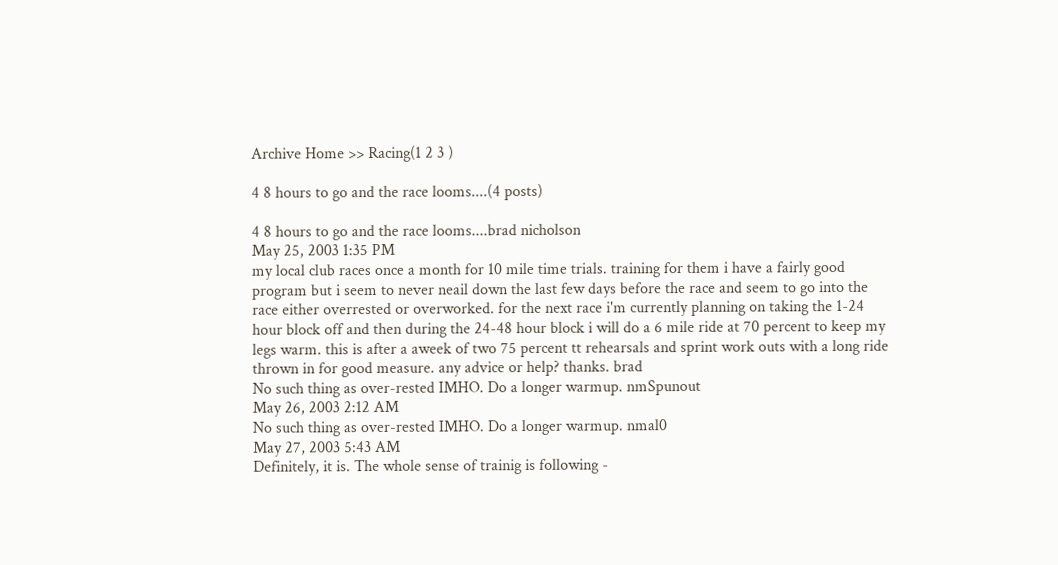Archive Home >> Racing(1 2 3 )

4 8 hours to go and the race looms....(4 posts)

4 8 hours to go and the race looms....brad nicholson
May 25, 2003 1:35 PM
my local club races once a month for 10 mile time trials. training for them i have a fairly good program but i seem to never neail down the last few days before the race and seem to go into the race either overrested or overworked. for the next race i'm currently planning on taking the 1-24 hour block off and then during the 24-48 hour block i will do a 6 mile ride at 70 percent to keep my legs warm. this is after a aweek of two 75 percent tt rehearsals and sprint work outs with a long ride thrown in for good measure. any advice or help? thanks. brad
No such thing as over-rested IMHO. Do a longer warmup. nmSpunout
May 26, 2003 2:12 AM
No such thing as over-rested IMHO. Do a longer warmup. nmal0
May 27, 2003 5:43 AM
Definitely, it is. The whole sense of trainig is following -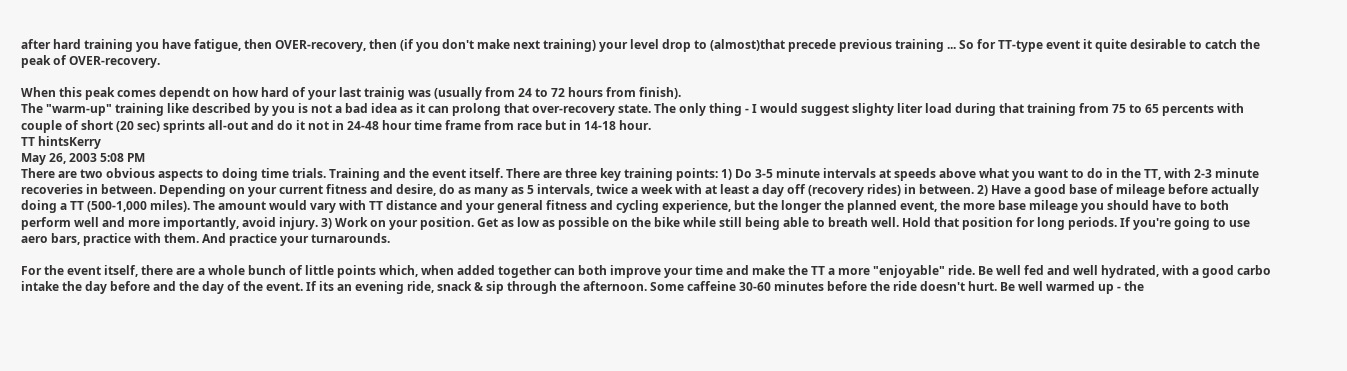after hard training you have fatigue, then OVER-recovery, then (if you don't make next training) your level drop to (almost)that precede previous training ... So for TT-type event it quite desirable to catch the peak of OVER-recovery.

When this peak comes dependt on how hard of your last trainig was (usually from 24 to 72 hours from finish).
The "warm-up" training like described by you is not a bad idea as it can prolong that over-recovery state. The only thing - I would suggest slighty liter load during that training from 75 to 65 percents with couple of short (20 sec) sprints all-out and do it not in 24-48 hour time frame from race but in 14-18 hour.
TT hintsKerry
May 26, 2003 5:08 PM
There are two obvious aspects to doing time trials. Training and the event itself. There are three key training points: 1) Do 3-5 minute intervals at speeds above what you want to do in the TT, with 2-3 minute recoveries in between. Depending on your current fitness and desire, do as many as 5 intervals, twice a week with at least a day off (recovery rides) in between. 2) Have a good base of mileage before actually doing a TT (500-1,000 miles). The amount would vary with TT distance and your general fitness and cycling experience, but the longer the planned event, the more base mileage you should have to both perform well and more importantly, avoid injury. 3) Work on your position. Get as low as possible on the bike while still being able to breath well. Hold that position for long periods. If you're going to use aero bars, practice with them. And practice your turnarounds.

For the event itself, there are a whole bunch of little points which, when added together can both improve your time and make the TT a more "enjoyable" ride. Be well fed and well hydrated, with a good carbo intake the day before and the day of the event. If its an evening ride, snack & sip through the afternoon. Some caffeine 30-60 minutes before the ride doesn't hurt. Be well warmed up - the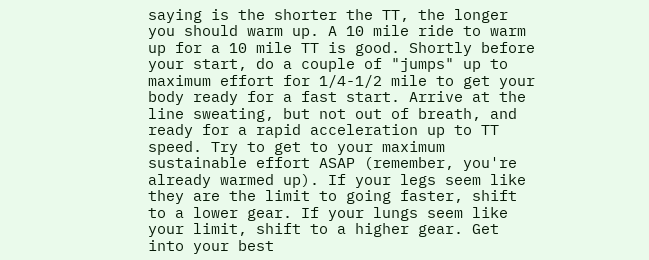saying is the shorter the TT, the longer you should warm up. A 10 mile ride to warm up for a 10 mile TT is good. Shortly before your start, do a couple of "jumps" up to maximum effort for 1/4-1/2 mile to get your body ready for a fast start. Arrive at the line sweating, but not out of breath, and ready for a rapid acceleration up to TT speed. Try to get to your maximum sustainable effort ASAP (remember, you're already warmed up). If your legs seem like they are the limit to going faster, shift to a lower gear. If your lungs seem like your limit, shift to a higher gear. Get into your best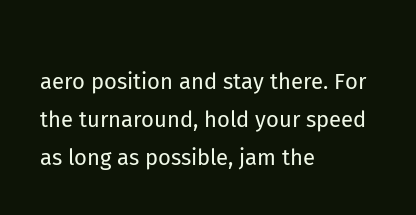aero position and stay there. For the turnaround, hold your speed as long as possible, jam the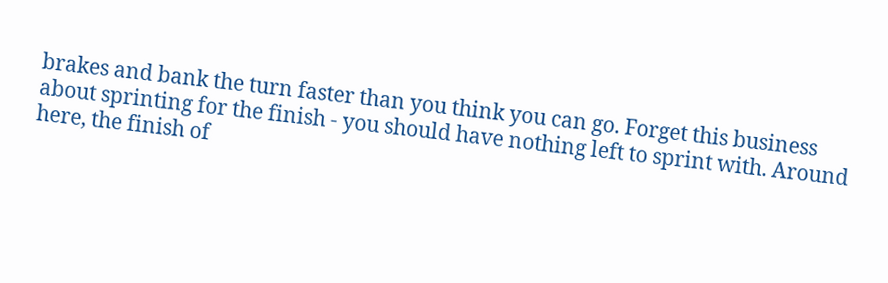brakes and bank the turn faster than you think you can go. Forget this business about sprinting for the finish - you should have nothing left to sprint with. Around here, the finish of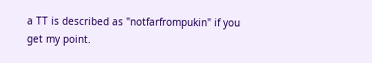a TT is described as "notfarfrompukin" if you get my point.